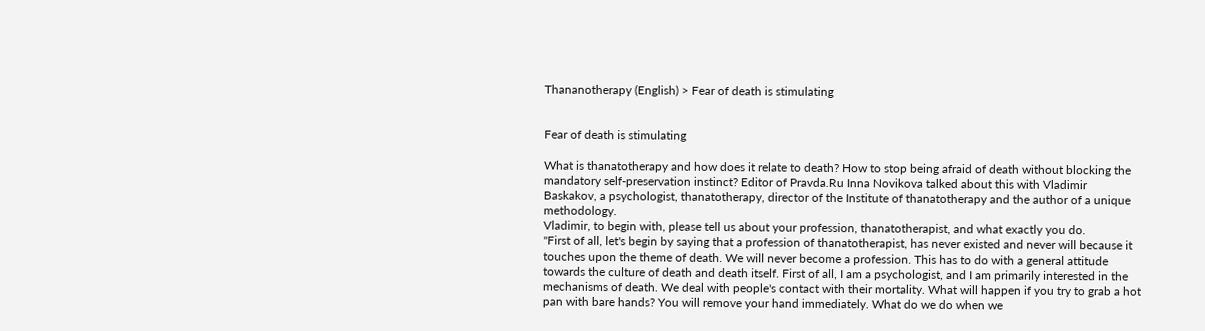Thananotherapy (English) > Fear of death is stimulating


Fear of death is stimulating

What is thanatotherapy and how does it relate to death? How to stop being afraid of death without blocking the mandatory self-preservation instinct? Editor of Pravda.Ru Inna Novikova talked about this with Vladimir Baskakov, a psychologist, thanatotherapy, director of the Institute of thanatotherapy and the author of a unique methodology.
Vladimir, to begin with, please tell us about your profession, thanatotherapist, and what exactly you do.
"First of all, let's begin by saying that a profession of thanatotherapist, has never existed and never will because it touches upon the theme of death. We will never become a profession. This has to do with a general attitude towards the culture of death and death itself. First of all, I am a psychologist, and I am primarily interested in the mechanisms of death. We deal with people's contact with their mortality. What will happen if you try to grab a hot pan with bare hands? You will remove your hand immediately. What do we do when we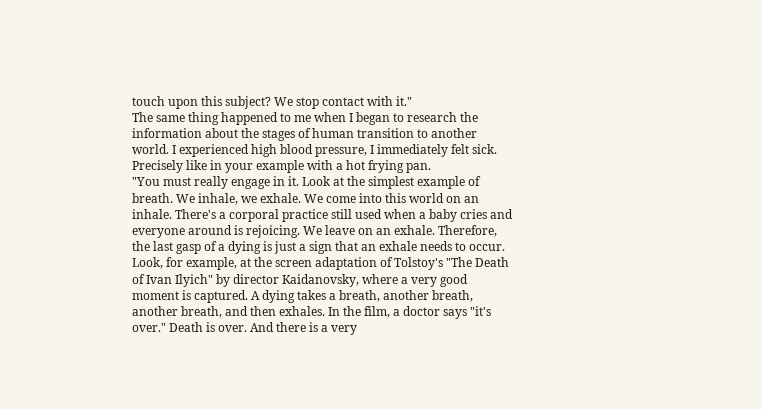touch upon this subject? We stop contact with it."
The same thing happened to me when I began to research the information about the stages of human transition to another world. I experienced high blood pressure, I immediately felt sick. Precisely like in your example with a hot frying pan.
"You must really engage in it. Look at the simplest example of breath. We inhale, we exhale. We come into this world on an inhale. There's a corporal practice still used when a baby cries and everyone around is rejoicing. We leave on an exhale. Therefore, the last gasp of a dying is just a sign that an exhale needs to occur. Look, for example, at the screen adaptation of Tolstoy's "The Death of Ivan Ilyich" by director Kaidanovsky, where a very good moment is captured. A dying takes a breath, another breath, another breath, and then exhales. In the film, a doctor says "it's over." Death is over. And there is a very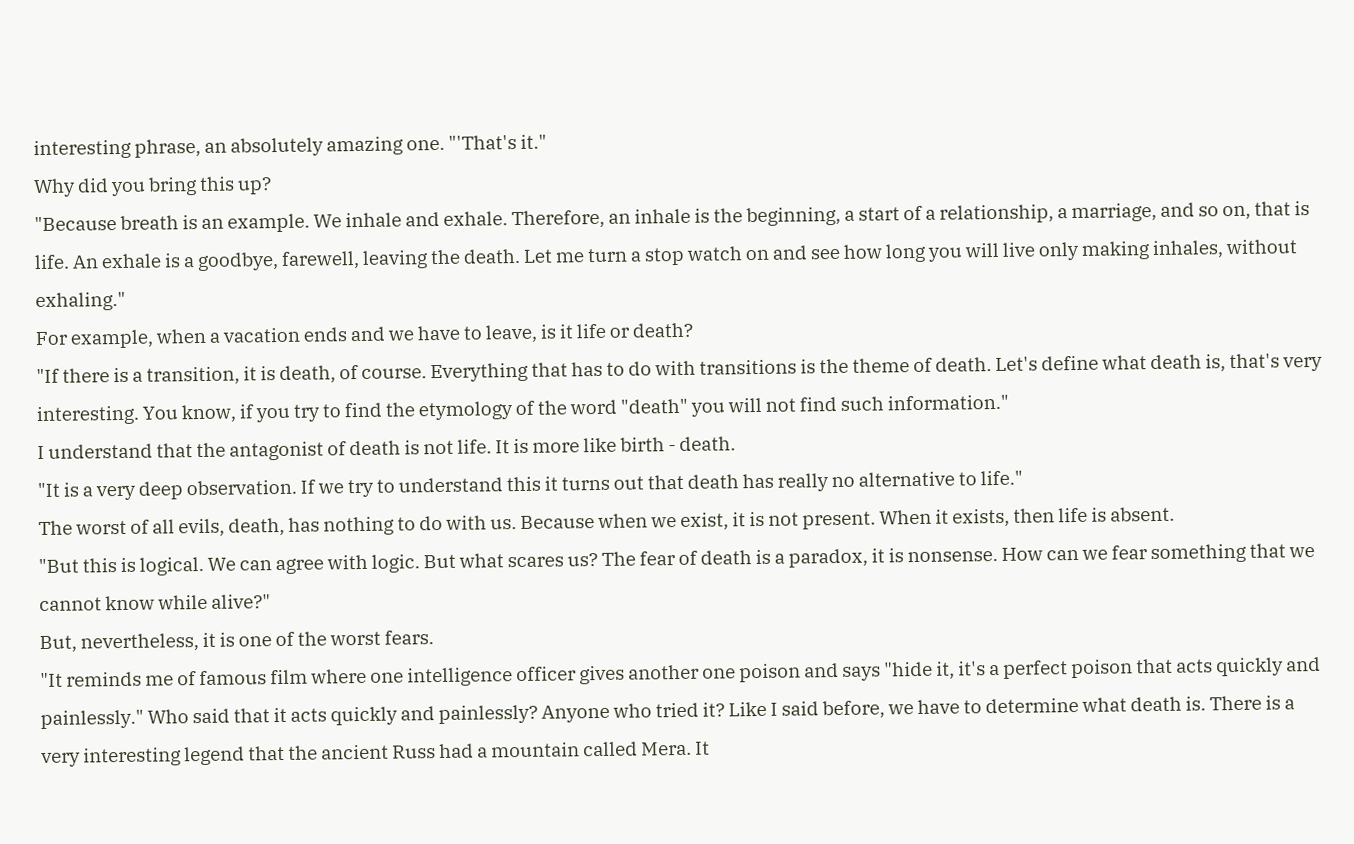interesting phrase, an absolutely amazing one. "'That's it."
Why did you bring this up?
"Because breath is an example. We inhale and exhale. Therefore, an inhale is the beginning, a start of a relationship, a marriage, and so on, that is life. An exhale is a goodbye, farewell, leaving the death. Let me turn a stop watch on and see how long you will live only making inhales, without exhaling."
For example, when a vacation ends and we have to leave, is it life or death?
"If there is a transition, it is death, of course. Everything that has to do with transitions is the theme of death. Let's define what death is, that's very interesting. You know, if you try to find the etymology of the word "death" you will not find such information."
I understand that the antagonist of death is not life. It is more like birth - death.
"It is a very deep observation. If we try to understand this it turns out that death has really no alternative to life."
The worst of all evils, death, has nothing to do with us. Because when we exist, it is not present. When it exists, then life is absent.
"But this is logical. We can agree with logic. But what scares us? The fear of death is a paradox, it is nonsense. How can we fear something that we cannot know while alive?"
But, nevertheless, it is one of the worst fears.
"It reminds me of famous film where one intelligence officer gives another one poison and says "hide it, it's a perfect poison that acts quickly and painlessly." Who said that it acts quickly and painlessly? Anyone who tried it? Like I said before, we have to determine what death is. There is a very interesting legend that the ancient Russ had a mountain called Mera. It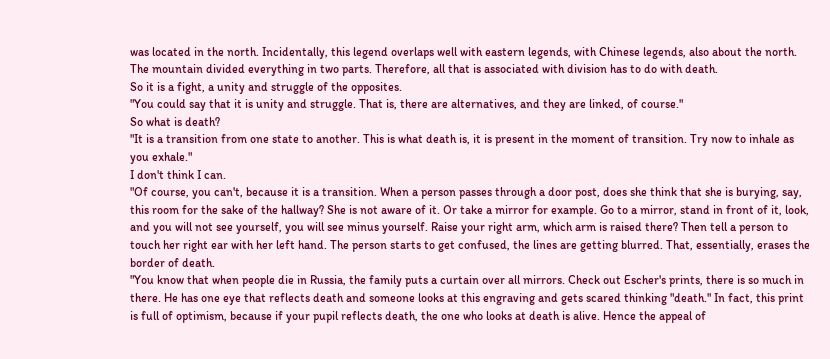was located in the north. Incidentally, this legend overlaps well with eastern legends, with Chinese legends, also about the north. The mountain divided everything in two parts. Therefore, all that is associated with division has to do with death.
So it is a fight, a unity and struggle of the opposites.
"You could say that it is unity and struggle. That is, there are alternatives, and they are linked, of course."
So what is death?
"It is a transition from one state to another. This is what death is, it is present in the moment of transition. Try now to inhale as you exhale."
I don't think I can.
"Of course, you can't, because it is a transition. When a person passes through a door post, does she think that she is burying, say, this room for the sake of the hallway? She is not aware of it. Or take a mirror for example. Go to a mirror, stand in front of it, look, and you will not see yourself, you will see minus yourself. Raise your right arm, which arm is raised there? Then tell a person to touch her right ear with her left hand. The person starts to get confused, the lines are getting blurred. That, essentially, erases the border of death.
"You know that when people die in Russia, the family puts a curtain over all mirrors. Check out Escher's prints, there is so much in there. He has one eye that reflects death and someone looks at this engraving and gets scared thinking "death." In fact, this print is full of optimism, because if your pupil reflects death, the one who looks at death is alive. Hence the appeal of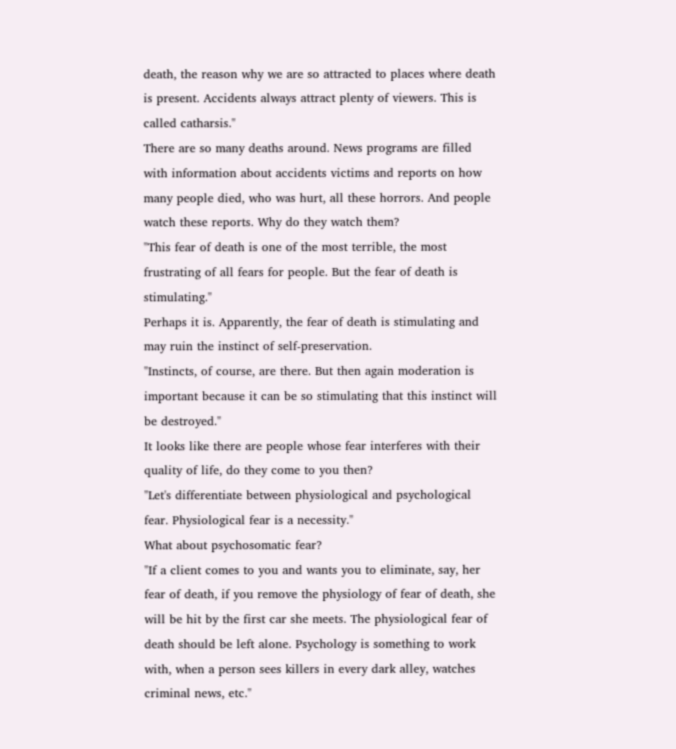death, the reason why we are so attracted to places where death is present. Accidents always attract plenty of viewers. This is called catharsis."
There are so many deaths around. News programs are filled with information about accidents victims and reports on how many people died, who was hurt, all these horrors. And people watch these reports. Why do they watch them?
"This fear of death is one of the most terrible, the most frustrating of all fears for people. But the fear of death is stimulating."
Perhaps it is. Apparently, the fear of death is stimulating and may ruin the instinct of self-preservation.
"Instincts, of course, are there. But then again moderation is important because it can be so stimulating that this instinct will be destroyed."
It looks like there are people whose fear interferes with their quality of life, do they come to you then?
"Let's differentiate between physiological and psychological fear. Physiological fear is a necessity."
What about psychosomatic fear?
"If a client comes to you and wants you to eliminate, say, her fear of death, if you remove the physiology of fear of death, she will be hit by the first car she meets. The physiological fear of death should be left alone. Psychology is something to work with, when a person sees killers in every dark alley, watches criminal news, etc."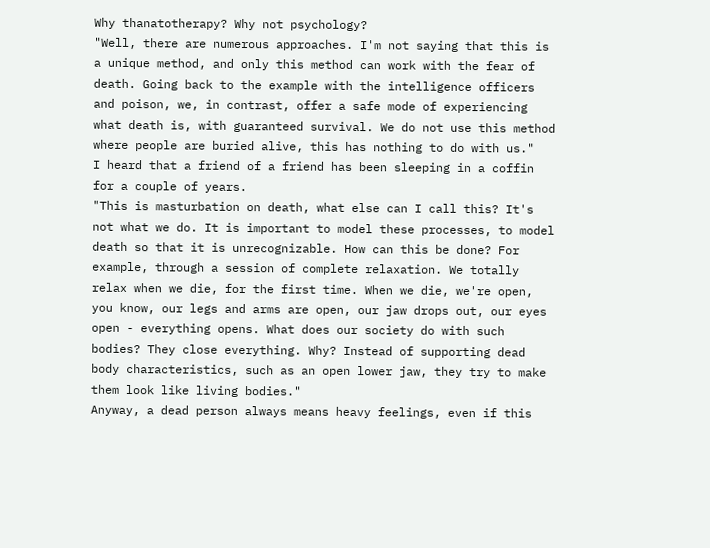Why thanatotherapy? Why not psychology?
"Well, there are numerous approaches. I'm not saying that this is a unique method, and only this method can work with the fear of death. Going back to the example with the intelligence officers and poison, we, in contrast, offer a safe mode of experiencing what death is, with guaranteed survival. We do not use this method where people are buried alive, this has nothing to do with us."
I heard that a friend of a friend has been sleeping in a coffin for a couple of years.
"This is masturbation on death, what else can I call this? It's not what we do. It is important to model these processes, to model death so that it is unrecognizable. How can this be done? For example, through a session of complete relaxation. We totally relax when we die, for the first time. When we die, we're open, you know, our legs and arms are open, our jaw drops out, our eyes open - everything opens. What does our society do with such bodies? They close everything. Why? Instead of supporting dead body characteristics, such as an open lower jaw, they try to make them look like living bodies."
Anyway, a dead person always means heavy feelings, even if this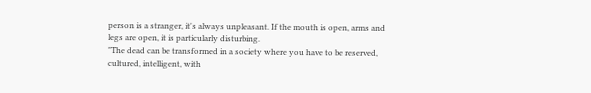person is a stranger, it's always unpleasant. If the mouth is open, arms and legs are open, it is particularly disturbing.
"The dead can be transformed in a society where you have to be reserved, cultured, intelligent, with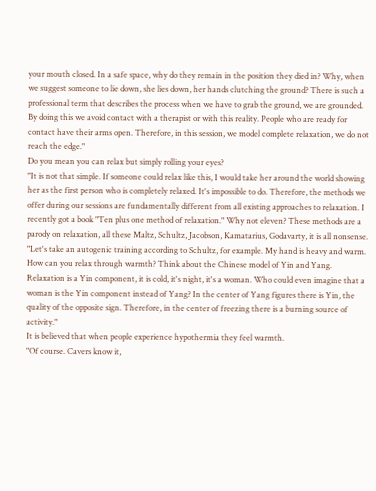your mouth closed. In a safe space, why do they remain in the position they died in? Why, when we suggest someone to lie down, she lies down, her hands clutching the ground? There is such a professional term that describes the process when we have to grab the ground, we are grounded. By doing this we avoid contact with a therapist or with this reality. People who are ready for contact have their arms open. Therefore, in this session, we model complete relaxation, we do not reach the edge."
Do you mean you can relax but simply rolling your eyes?
"It is not that simple. If someone could relax like this, I would take her around the world showing her as the first person who is completely relaxed. It's impossible to do. Therefore, the methods we offer during our sessions are fundamentally different from all existing approaches to relaxation. I recently got a book "Ten plus one method of relaxation." Why not eleven? These methods are a parody on relaxation, all these Maltz, Schultz, Jacobson, Kamatarius, Godavarty, it is all nonsense.
"Let's take an autogenic training according to Schultz, for example. My hand is heavy and warm. How can you relax through warmth? Think about the Chinese model of Yin and Yang. Relaxation is a Yin component, it is cold, it's night, it's a woman. Who could even imagine that a woman is the Yin component instead of Yang? In the center of Yang figures there is Yin, the quality of the opposite sign. Therefore, in the center of freezing there is a burning source of activity."
It is believed that when people experience hypothermia they feel warmth.
"Of course. Cavers know it,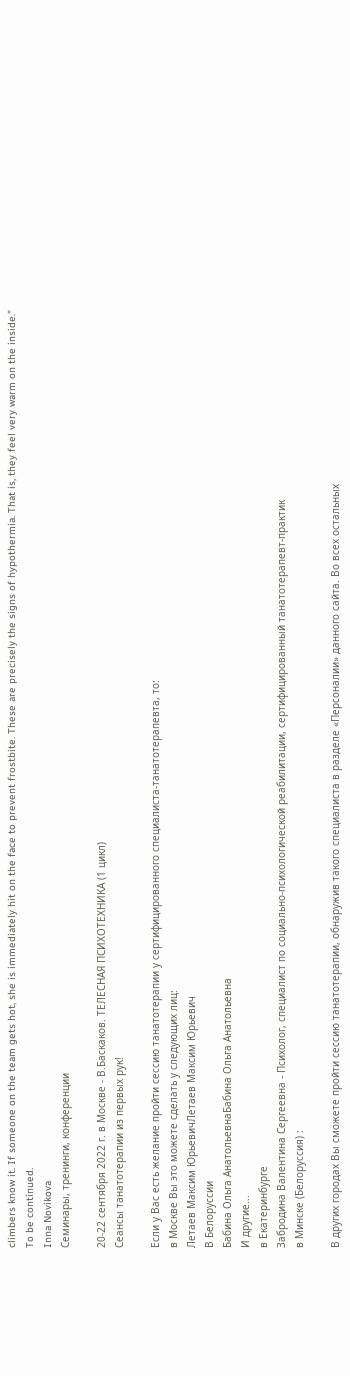climbers know it. If someone on the team gets hot, she is immediately hit on the face to prevent frostbite. These are precisely the signs of hypothermia. That is, they feel very warm on the inside."
To be continued.
Inna Novikova
Семинары, тренинги, конференции

20-22 сентября 2022 г. в Москве - В.Баскаков. ТЕЛЕСНАЯ ПСИХОТЕХНИКА (1 цикл)
Сеансы танатотерапии из первых рук!

Если у Вас есть желание пройти сессию танатотерапии у сертифицированного специалиста-танатотерапевта, то:
в Москве Вы это можете сделать у следующих лиц:
Летаев Максим ЮрьевичЛетаев Максим Юрьевич
В Белоруссии
Бабина Ольга АнатольевнаБабина Ольга Анатольевна
И другие...
в Екатеринбурге
Забродина Валентина Сергеевна - Психолог, специалист по социально-психологической реабилитации, сертифицированный танатотерапевт-практик
в Минске (Белоруссия) :

В других городах Вы сможете пройти сессию танатотерапии, обнаружив такого специалиста в разделе «Персоналии» данного сайта. Во всех остальных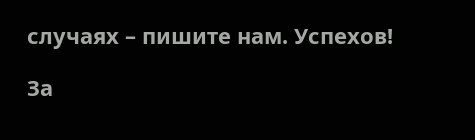случаях – пишите нам. Успехов!

За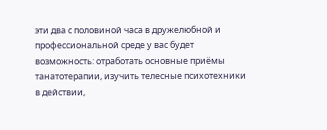эти два с половиной часа в дружелюбной и профессиональной среде у вас будет возможность: отработать основные приёмы танатотерапии, изучить телесные психотехники в действии,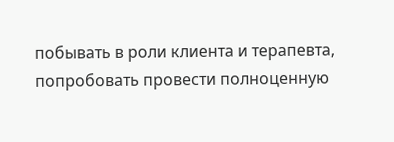побывать в роли клиента и терапевта, попробовать провести полноценную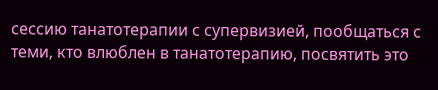сессию танатотерапии с супервизией, пообщаться с теми, кто влюблен в танатотерапию, посвятить это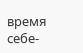время себе-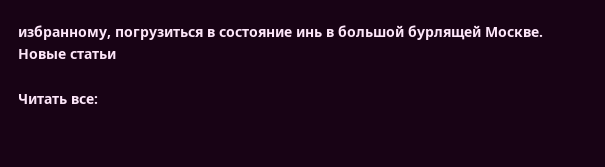избранному, погрузиться в состояние инь в большой бурлящей Москве.
Новые статьи

Читать все: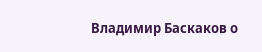Владимир Баскаков о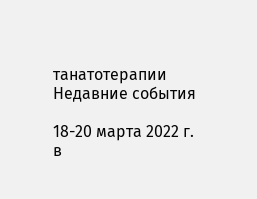танатотерапии
Недавние события

18-20 марта 2022 г. в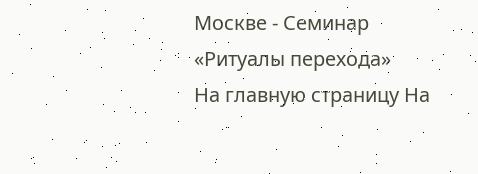Москве - Семинар «Ритуалы перехода»
На главную страницу На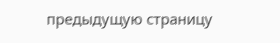предыдущую страницу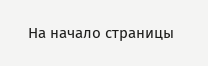На начало страницы